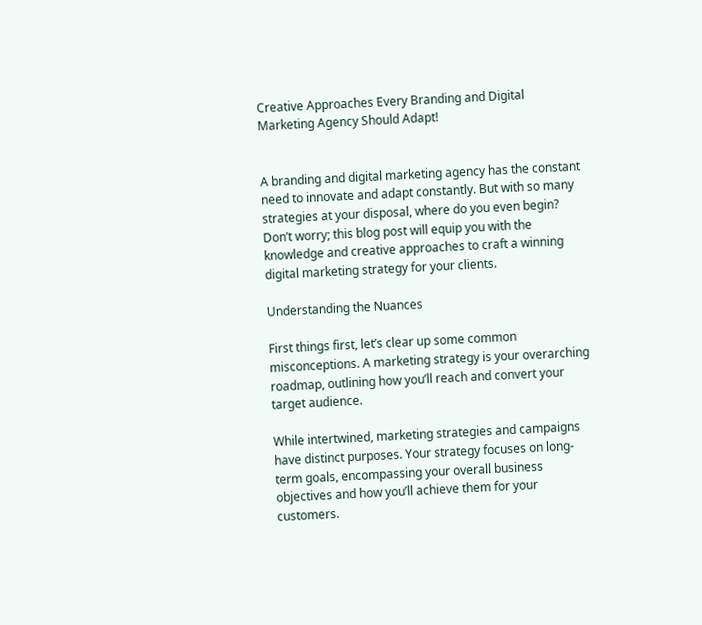Creative Approaches Every Branding and Digital Marketing Agency Should Adapt!


A branding and digital marketing agency has the constant need to innovate and adapt constantly. But with so many strategies at your disposal, where do you even begin? Don’t worry; this blog post will equip you with the knowledge and creative approaches to craft a winning digital marketing strategy for your clients.

Understanding the Nuances

First things first, let’s clear up some common misconceptions. A marketing strategy is your overarching roadmap, outlining how you’ll reach and convert your target audience.

While intertwined, marketing strategies and campaigns have distinct purposes. Your strategy focuses on long-term goals, encompassing your overall business objectives and how you’ll achieve them for your customers.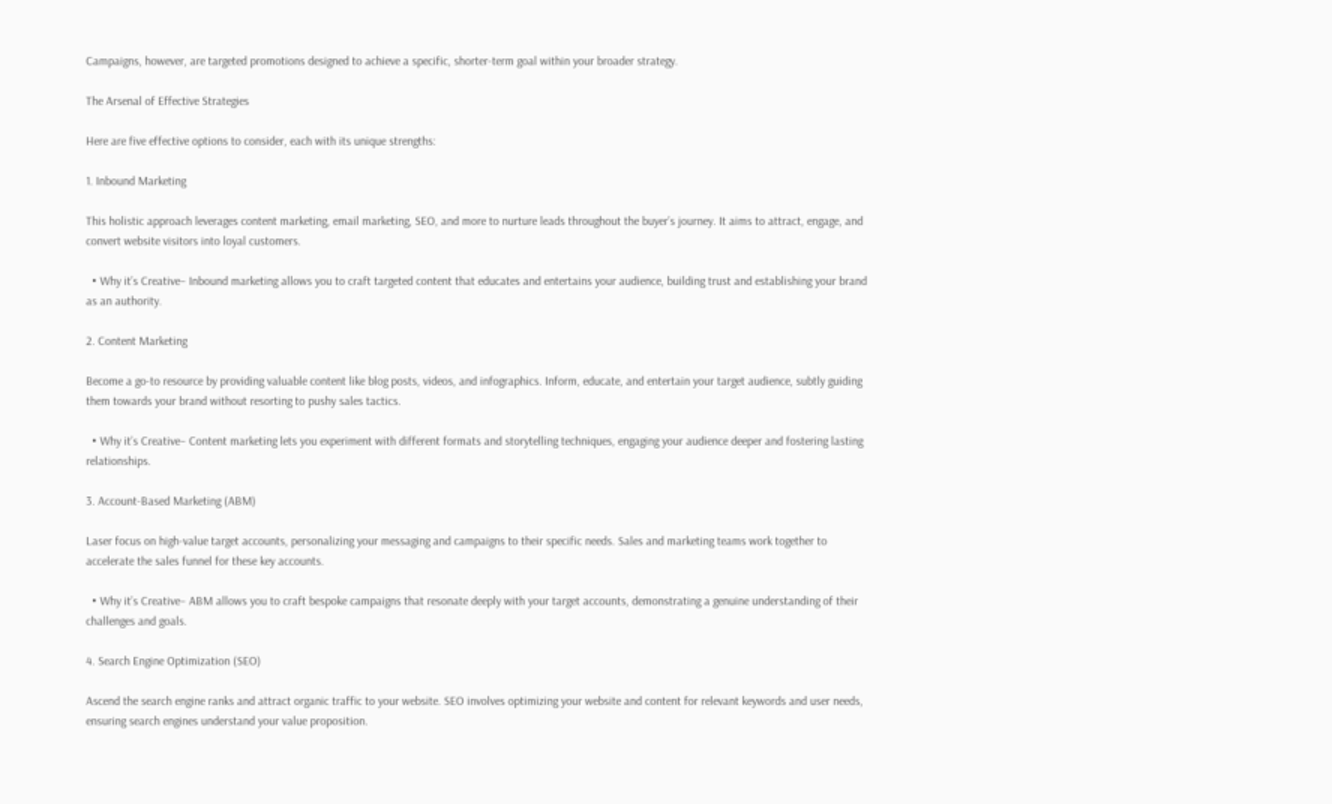Campaigns, however, are targeted promotions designed to achieve a specific, shorter-term goal within your broader strategy.

The Arsenal of Effective Strategies

Here are five effective options to consider, each with its unique strengths:

1. Inbound Marketing

This holistic approach leverages content marketing, email marketing, SEO, and more to nurture leads throughout the buyer’s journey. It aims to attract, engage, and convert website visitors into loyal customers.

  • Why it’s Creative– Inbound marketing allows you to craft targeted content that educates and entertains your audience, building trust and establishing your brand as an authority.

2. Content Marketing

Become a go-to resource by providing valuable content like blog posts, videos, and infographics. Inform, educate, and entertain your target audience, subtly guiding them towards your brand without resorting to pushy sales tactics.

  • Why it’s Creative– Content marketing lets you experiment with different formats and storytelling techniques, engaging your audience deeper and fostering lasting relationships.

3. Account-Based Marketing (ABM)

Laser focus on high-value target accounts, personalizing your messaging and campaigns to their specific needs. Sales and marketing teams work together to accelerate the sales funnel for these key accounts.

  • Why it’s Creative– ABM allows you to craft bespoke campaigns that resonate deeply with your target accounts, demonstrating a genuine understanding of their challenges and goals.

4. Search Engine Optimization (SEO)

Ascend the search engine ranks and attract organic traffic to your website. SEO involves optimizing your website and content for relevant keywords and user needs, ensuring search engines understand your value proposition.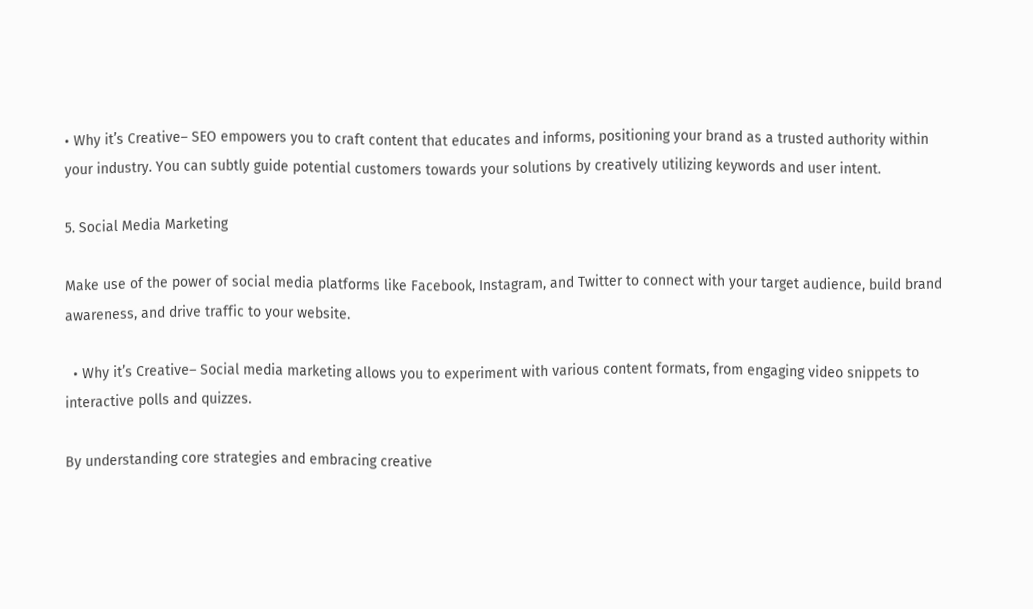• Why it’s Creative– SEO empowers you to craft content that educates and informs, positioning your brand as a trusted authority within your industry. You can subtly guide potential customers towards your solutions by creatively utilizing keywords and user intent.

5. Social Media Marketing

Make use of the power of social media platforms like Facebook, Instagram, and Twitter to connect with your target audience, build brand awareness, and drive traffic to your website.

  • Why it’s Creative– Social media marketing allows you to experiment with various content formats, from engaging video snippets to interactive polls and quizzes.

By understanding core strategies and embracing creative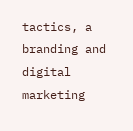tactics, a branding and digital marketing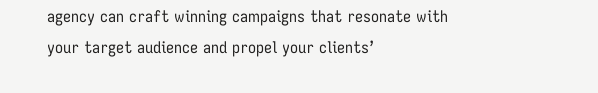agency can craft winning campaigns that resonate with your target audience and propel your clients’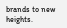brands to new heights.